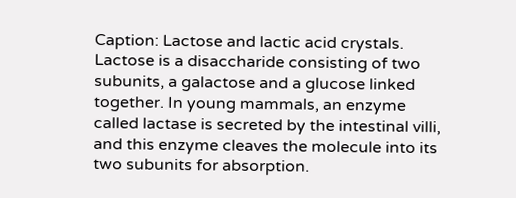Caption: Lactose and lactic acid crystals. Lactose is a disaccharide consisting of two subunits, a galactose and a glucose linked together. In young mammals, an enzyme called lactase is secreted by the intestinal villi, and this enzyme cleaves the molecule into its two subunits for absorption.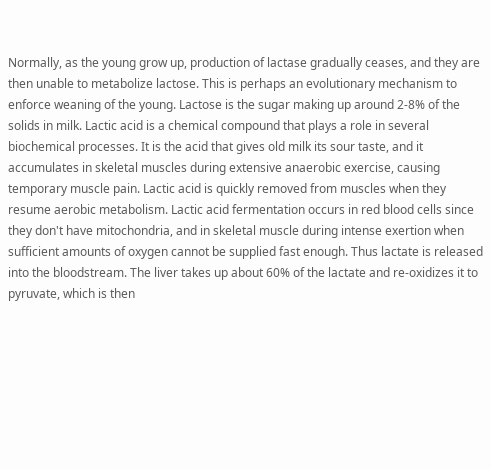Normally, as the young grow up, production of lactase gradually ceases, and they are then unable to metabolize lactose. This is perhaps an evolutionary mechanism to enforce weaning of the young. Lactose is the sugar making up around 2-8% of the solids in milk. Lactic acid is a chemical compound that plays a role in several biochemical processes. It is the acid that gives old milk its sour taste, and it accumulates in skeletal muscles during extensive anaerobic exercise, causing temporary muscle pain. Lactic acid is quickly removed from muscles when they resume aerobic metabolism. Lactic acid fermentation occurs in red blood cells since they don't have mitochondria, and in skeletal muscle during intense exertion when sufficient amounts of oxygen cannot be supplied fast enough. Thus lactate is released into the bloodstream. The liver takes up about 60% of the lactate and re-oxidizes it to pyruvate, which is then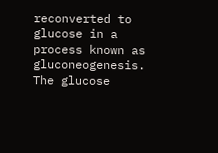reconverted to glucose in a process known as gluconeogenesis. The glucose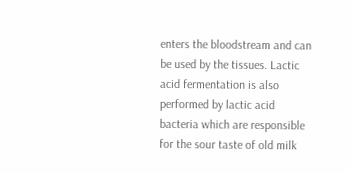enters the bloodstream and can be used by the tissues. Lactic acid fermentation is also performed by lactic acid bacteria which are responsible for the sour taste of old milk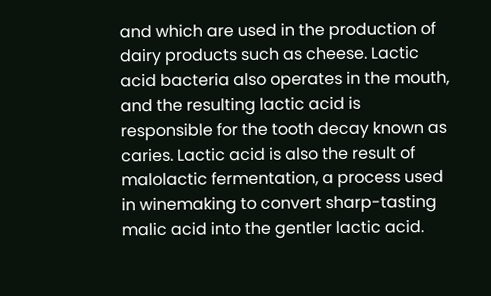and which are used in the production of dairy products such as cheese. Lactic acid bacteria also operates in the mouth, and the resulting lactic acid is responsible for the tooth decay known as caries. Lactic acid is also the result of malolactic fermentation, a process used in winemaking to convert sharp-tasting malic acid into the gentler lactic acid.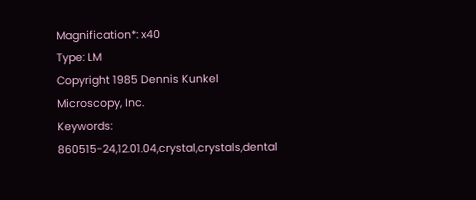Magnification*: x40
Type: LM
Copyright 1985 Dennis Kunkel Microscopy, Inc.
Keywords: 860515-24,12.01.04,crystal,crystals,dental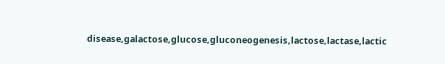disease,galactose,glucose,gluconeogenesis,lactose,lactase,lactic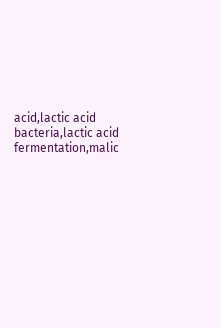acid,lactic acid bacteria,lactic acid fermentation,malic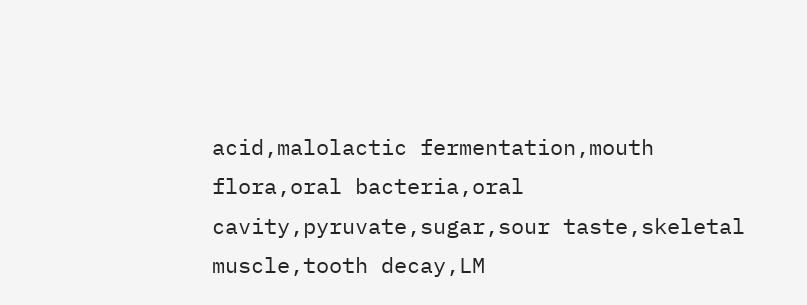acid,malolactic fermentation,mouth flora,oral bacteria,oral cavity,pyruvate,sugar,sour taste,skeletal muscle,tooth decay,LM